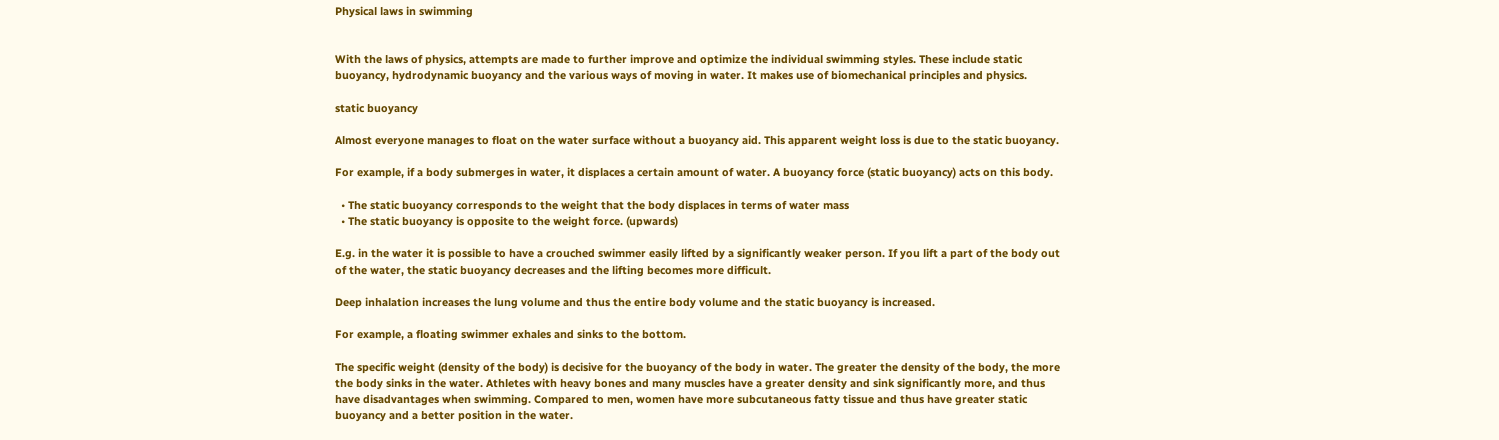Physical laws in swimming


With the laws of physics, attempts are made to further improve and optimize the individual swimming styles. These include static buoyancy, hydrodynamic buoyancy and the various ways of moving in water. It makes use of biomechanical principles and physics.

static buoyancy

Almost everyone manages to float on the water surface without a buoyancy aid. This apparent weight loss is due to the static buoyancy.

For example, if a body submerges in water, it displaces a certain amount of water. A buoyancy force (static buoyancy) acts on this body.

  • The static buoyancy corresponds to the weight that the body displaces in terms of water mass
  • The static buoyancy is opposite to the weight force. (upwards)

E.g. in the water it is possible to have a crouched swimmer easily lifted by a significantly weaker person. If you lift a part of the body out of the water, the static buoyancy decreases and the lifting becomes more difficult.

Deep inhalation increases the lung volume and thus the entire body volume and the static buoyancy is increased.

For example, a floating swimmer exhales and sinks to the bottom.

The specific weight (density of the body) is decisive for the buoyancy of the body in water. The greater the density of the body, the more the body sinks in the water. Athletes with heavy bones and many muscles have a greater density and sink significantly more, and thus have disadvantages when swimming. Compared to men, women have more subcutaneous fatty tissue and thus have greater static buoyancy and a better position in the water.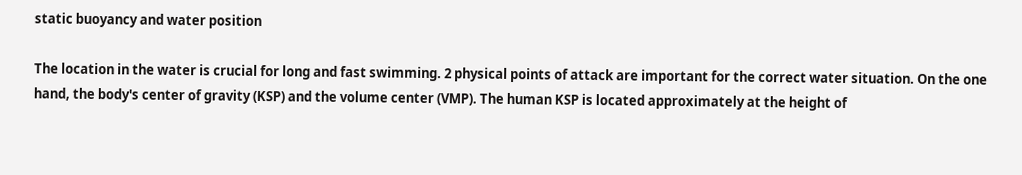static buoyancy and water position

The location in the water is crucial for long and fast swimming. 2 physical points of attack are important for the correct water situation. On the one hand, the body's center of gravity (KSP) and the volume center (VMP). The human KSP is located approximately at the height of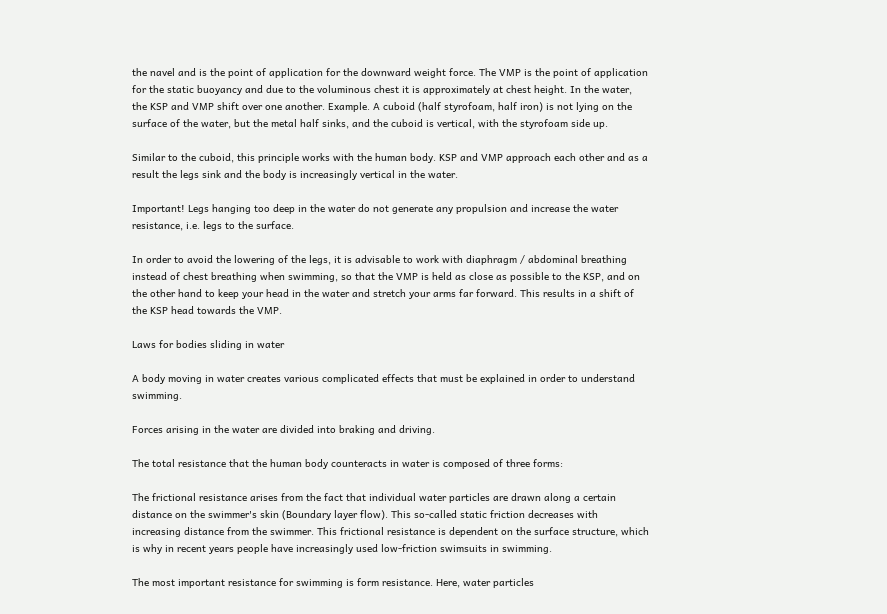the navel and is the point of application for the downward weight force. The VMP is the point of application for the static buoyancy and due to the voluminous chest it is approximately at chest height. In the water, the KSP and VMP shift over one another. Example. A cuboid (half styrofoam, half iron) is not lying on the surface of the water, but the metal half sinks, and the cuboid is vertical, with the styrofoam side up.

Similar to the cuboid, this principle works with the human body. KSP and VMP approach each other and as a result the legs sink and the body is increasingly vertical in the water.

Important! Legs hanging too deep in the water do not generate any propulsion and increase the water resistance, i.e. legs to the surface.

In order to avoid the lowering of the legs, it is advisable to work with diaphragm / abdominal breathing instead of chest breathing when swimming, so that the VMP is held as close as possible to the KSP, and on the other hand to keep your head in the water and stretch your arms far forward. This results in a shift of the KSP head towards the VMP.

Laws for bodies sliding in water

A body moving in water creates various complicated effects that must be explained in order to understand swimming.

Forces arising in the water are divided into braking and driving.

The total resistance that the human body counteracts in water is composed of three forms:

The frictional resistance arises from the fact that individual water particles are drawn along a certain distance on the swimmer's skin (Boundary layer flow). This so-called static friction decreases with increasing distance from the swimmer. This frictional resistance is dependent on the surface structure, which is why in recent years people have increasingly used low-friction swimsuits in swimming.

The most important resistance for swimming is form resistance. Here, water particles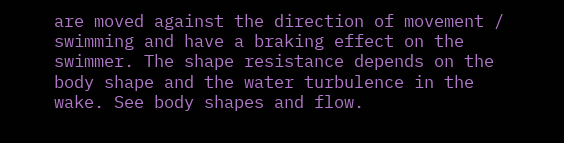are moved against the direction of movement / swimming and have a braking effect on the swimmer. The shape resistance depends on the body shape and the water turbulence in the wake. See body shapes and flow.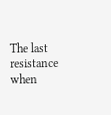The last resistance when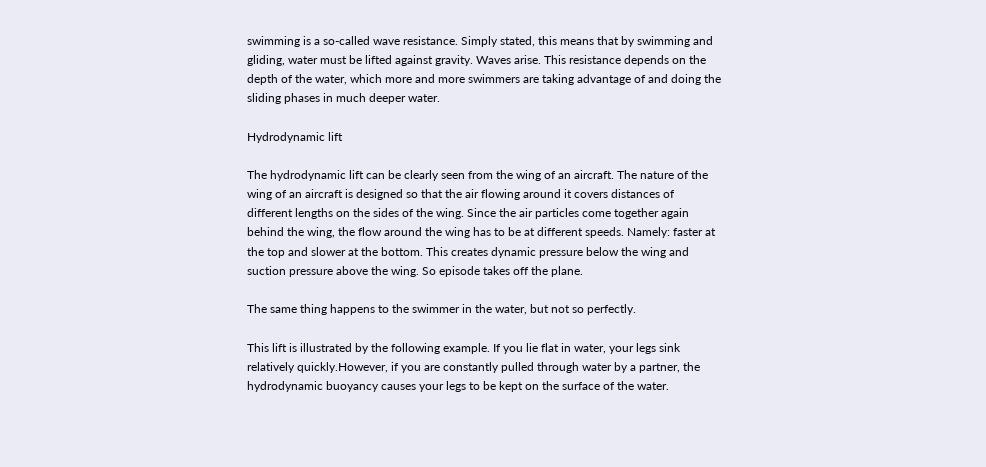swimming is a so-called wave resistance. Simply stated, this means that by swimming and gliding, water must be lifted against gravity. Waves arise. This resistance depends on the depth of the water, which more and more swimmers are taking advantage of and doing the sliding phases in much deeper water.

Hydrodynamic lift

The hydrodynamic lift can be clearly seen from the wing of an aircraft. The nature of the wing of an aircraft is designed so that the air flowing around it covers distances of different lengths on the sides of the wing. Since the air particles come together again behind the wing, the flow around the wing has to be at different speeds. Namely: faster at the top and slower at the bottom. This creates dynamic pressure below the wing and suction pressure above the wing. So episode takes off the plane.

The same thing happens to the swimmer in the water, but not so perfectly.

This lift is illustrated by the following example. If you lie flat in water, your legs sink relatively quickly.However, if you are constantly pulled through water by a partner, the hydrodynamic buoyancy causes your legs to be kept on the surface of the water.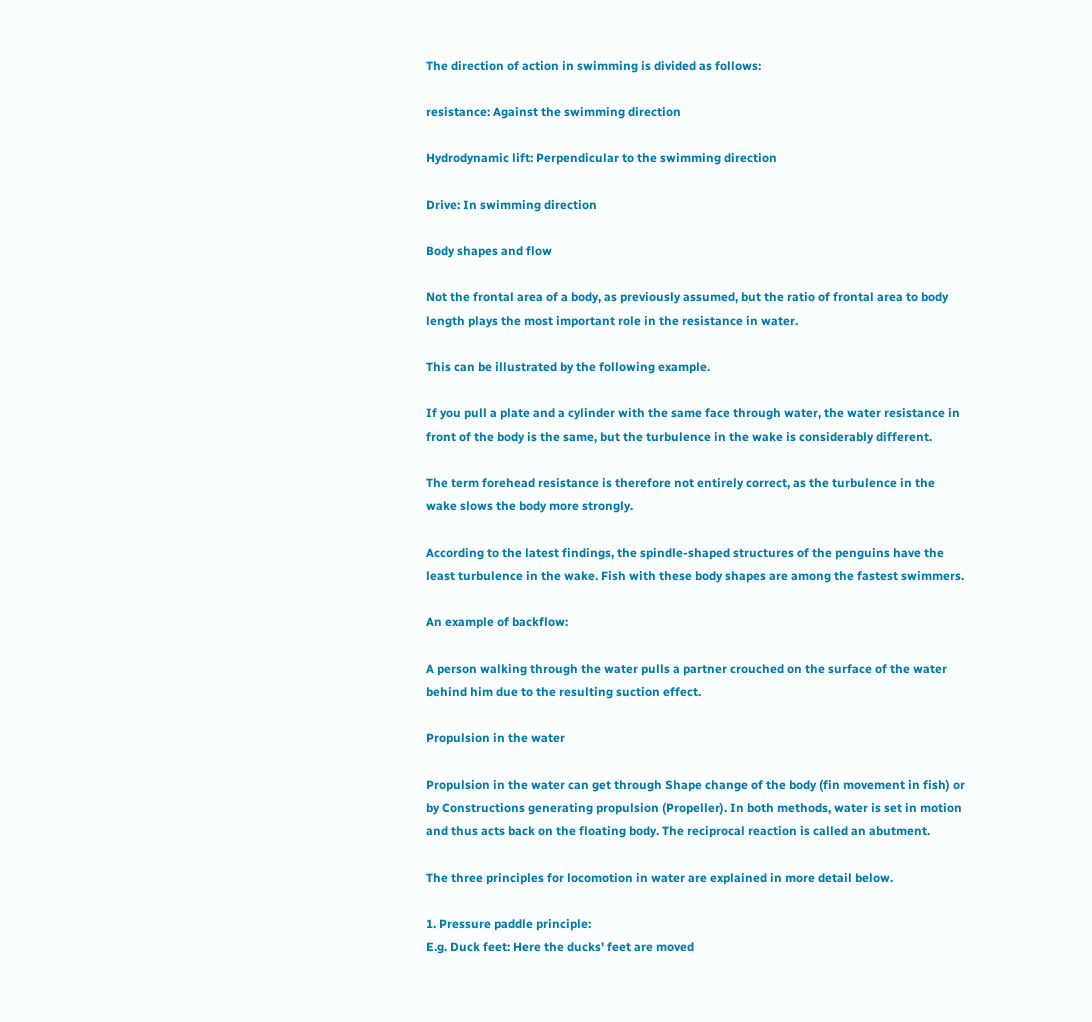The direction of action in swimming is divided as follows:

resistance: Against the swimming direction

Hydrodynamic lift: Perpendicular to the swimming direction

Drive: In swimming direction

Body shapes and flow

Not the frontal area of a body, as previously assumed, but the ratio of frontal area to body length plays the most important role in the resistance in water.

This can be illustrated by the following example.

If you pull a plate and a cylinder with the same face through water, the water resistance in front of the body is the same, but the turbulence in the wake is considerably different.

The term forehead resistance is therefore not entirely correct, as the turbulence in the wake slows the body more strongly.

According to the latest findings, the spindle-shaped structures of the penguins have the least turbulence in the wake. Fish with these body shapes are among the fastest swimmers.

An example of backflow:

A person walking through the water pulls a partner crouched on the surface of the water behind him due to the resulting suction effect.

Propulsion in the water

Propulsion in the water can get through Shape change of the body (fin movement in fish) or by Constructions generating propulsion (Propeller). In both methods, water is set in motion and thus acts back on the floating body. The reciprocal reaction is called an abutment.

The three principles for locomotion in water are explained in more detail below.

1. Pressure paddle principle:
E.g. Duck feet: Here the ducks' feet are moved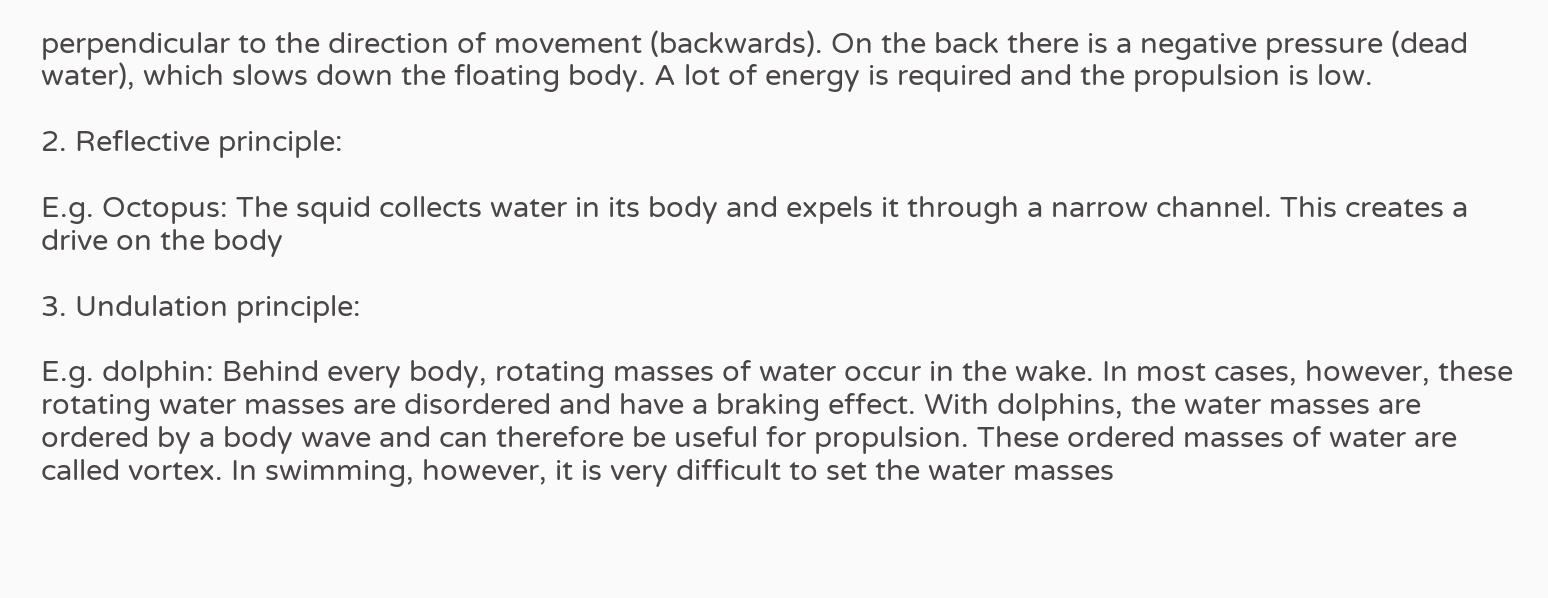perpendicular to the direction of movement (backwards). On the back there is a negative pressure (dead water), which slows down the floating body. A lot of energy is required and the propulsion is low.

2. Reflective principle:

E.g. Octopus: The squid collects water in its body and expels it through a narrow channel. This creates a drive on the body

3. Undulation principle:

E.g. dolphin: Behind every body, rotating masses of water occur in the wake. In most cases, however, these rotating water masses are disordered and have a braking effect. With dolphins, the water masses are ordered by a body wave and can therefore be useful for propulsion. These ordered masses of water are called vortex. In swimming, however, it is very difficult to set the water masses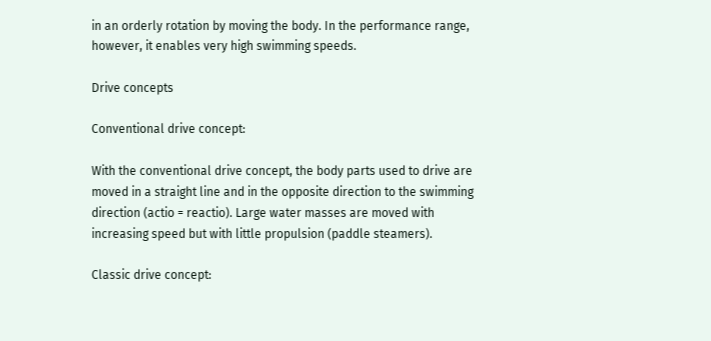in an orderly rotation by moving the body. In the performance range, however, it enables very high swimming speeds.

Drive concepts

Conventional drive concept:

With the conventional drive concept, the body parts used to drive are moved in a straight line and in the opposite direction to the swimming direction (actio = reactio). Large water masses are moved with increasing speed but with little propulsion (paddle steamers).

Classic drive concept: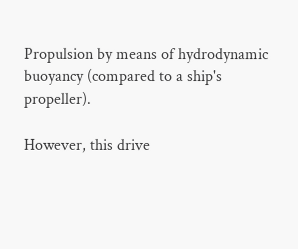Propulsion by means of hydrodynamic buoyancy (compared to a ship's propeller).

However, this drive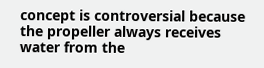concept is controversial because the propeller always receives water from the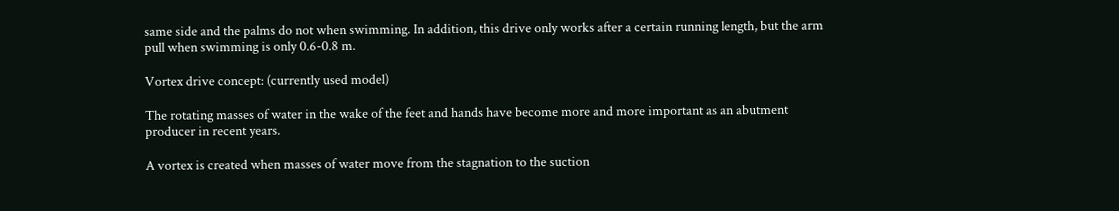same side and the palms do not when swimming. In addition, this drive only works after a certain running length, but the arm pull when swimming is only 0.6-0.8 m.

Vortex drive concept: (currently used model)

The rotating masses of water in the wake of the feet and hands have become more and more important as an abutment producer in recent years.

A vortex is created when masses of water move from the stagnation to the suction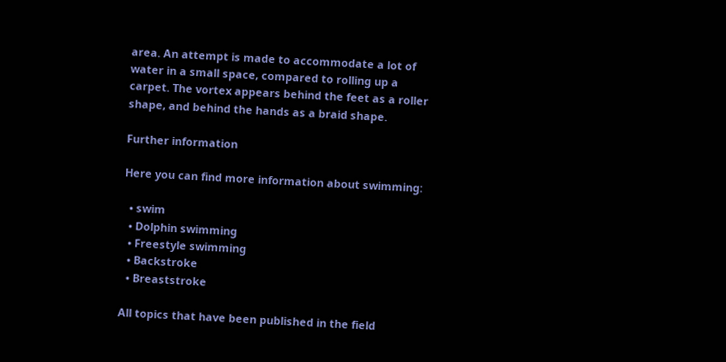area. An attempt is made to accommodate a lot of water in a small space, compared to rolling up a carpet. The vortex appears behind the feet as a roller shape, and behind the hands as a braid shape.

Further information

Here you can find more information about swimming:

  • swim
  • Dolphin swimming
  • Freestyle swimming
  • Backstroke
  • Breaststroke

All topics that have been published in the field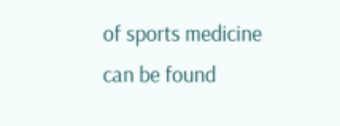of sports medicine can be found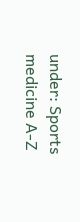under: Sports medicine A-Z